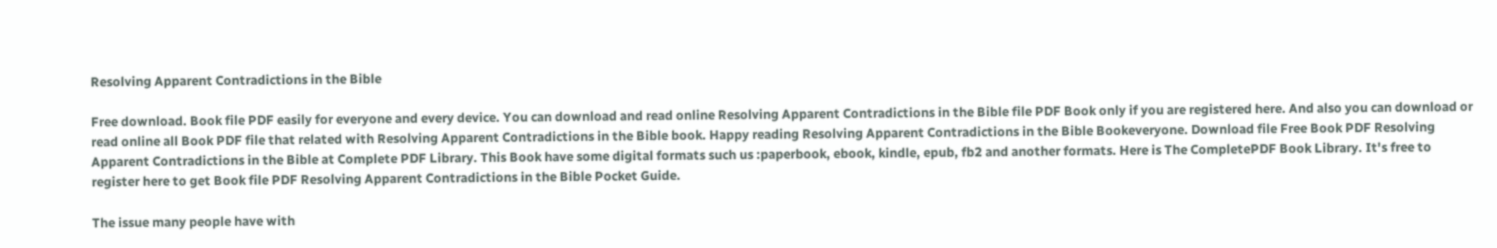Resolving Apparent Contradictions in the Bible

Free download. Book file PDF easily for everyone and every device. You can download and read online Resolving Apparent Contradictions in the Bible file PDF Book only if you are registered here. And also you can download or read online all Book PDF file that related with Resolving Apparent Contradictions in the Bible book. Happy reading Resolving Apparent Contradictions in the Bible Bookeveryone. Download file Free Book PDF Resolving Apparent Contradictions in the Bible at Complete PDF Library. This Book have some digital formats such us :paperbook, ebook, kindle, epub, fb2 and another formats. Here is The CompletePDF Book Library. It's free to register here to get Book file PDF Resolving Apparent Contradictions in the Bible Pocket Guide.

The issue many people have with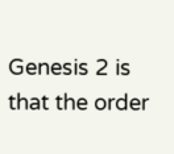Genesis 2 is that the order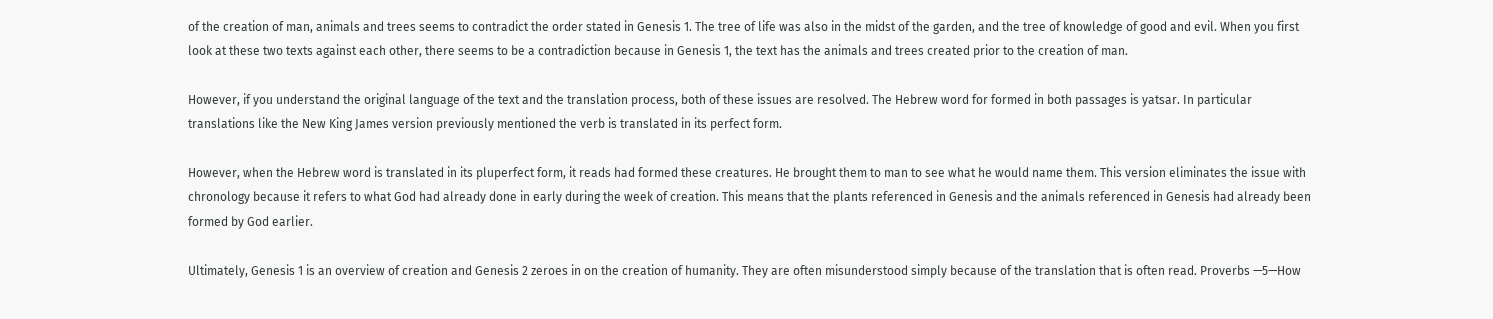of the creation of man, animals and trees seems to contradict the order stated in Genesis 1. The tree of life was also in the midst of the garden, and the tree of knowledge of good and evil. When you first look at these two texts against each other, there seems to be a contradiction because in Genesis 1, the text has the animals and trees created prior to the creation of man.

However, if you understand the original language of the text and the translation process, both of these issues are resolved. The Hebrew word for formed in both passages is yatsar. In particular translations like the New King James version previously mentioned the verb is translated in its perfect form.

However, when the Hebrew word is translated in its pluperfect form, it reads had formed these creatures. He brought them to man to see what he would name them. This version eliminates the issue with chronology because it refers to what God had already done in early during the week of creation. This means that the plants referenced in Genesis and the animals referenced in Genesis had already been formed by God earlier.

Ultimately, Genesis 1 is an overview of creation and Genesis 2 zeroes in on the creation of humanity. They are often misunderstood simply because of the translation that is often read. Proverbs —5—How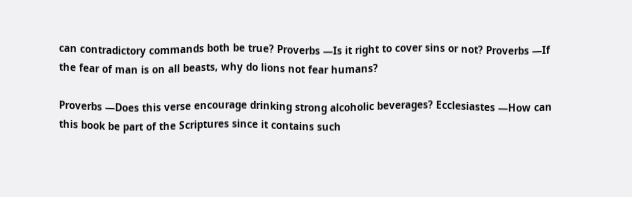can contradictory commands both be true? Proverbs —Is it right to cover sins or not? Proverbs —If the fear of man is on all beasts, why do lions not fear humans?

Proverbs —Does this verse encourage drinking strong alcoholic beverages? Ecclesiastes —How can this book be part of the Scriptures since it contains such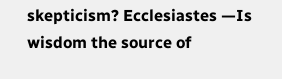skepticism? Ecclesiastes —Is wisdom the source of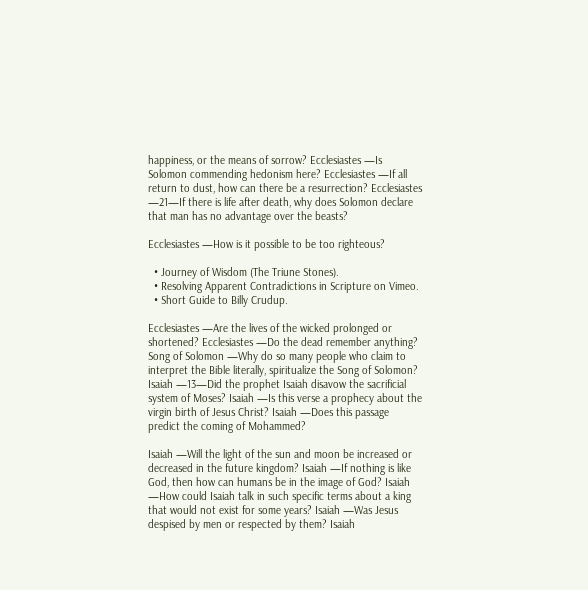happiness, or the means of sorrow? Ecclesiastes —Is Solomon commending hedonism here? Ecclesiastes —If all return to dust, how can there be a resurrection? Ecclesiastes —21—If there is life after death, why does Solomon declare that man has no advantage over the beasts?

Ecclesiastes —How is it possible to be too righteous?

  • Journey of Wisdom (The Triune Stones).
  • Resolving Apparent Contradictions in Scripture on Vimeo.
  • Short Guide to Billy Crudup.

Ecclesiastes —Are the lives of the wicked prolonged or shortened? Ecclesiastes —Do the dead remember anything? Song of Solomon —Why do so many people who claim to interpret the Bible literally, spiritualize the Song of Solomon? Isaiah —13—Did the prophet Isaiah disavow the sacrificial system of Moses? Isaiah —Is this verse a prophecy about the virgin birth of Jesus Christ? Isaiah —Does this passage predict the coming of Mohammed?

Isaiah —Will the light of the sun and moon be increased or decreased in the future kingdom? Isaiah —If nothing is like God, then how can humans be in the image of God? Isaiah —How could Isaiah talk in such specific terms about a king that would not exist for some years? Isaiah —Was Jesus despised by men or respected by them? Isaiah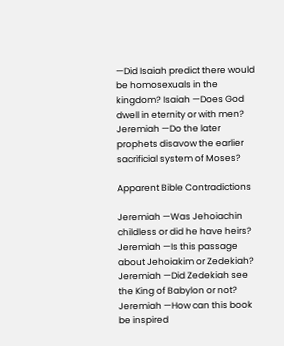—Did Isaiah predict there would be homosexuals in the kingdom? Isaiah —Does God dwell in eternity or with men? Jeremiah —Do the later prophets disavow the earlier sacrificial system of Moses?

Apparent Bible Contradictions

Jeremiah —Was Jehoiachin childless or did he have heirs? Jeremiah —Is this passage about Jehoiakim or Zedekiah? Jeremiah —Did Zedekiah see the King of Babylon or not? Jeremiah —How can this book be inspired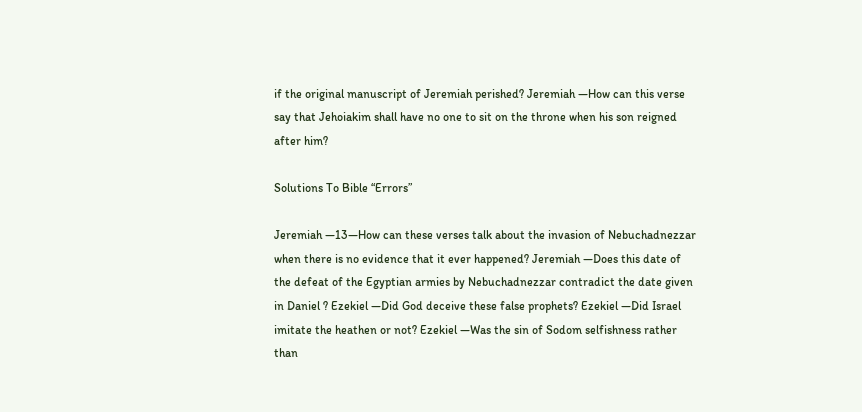if the original manuscript of Jeremiah perished? Jeremiah —How can this verse say that Jehoiakim shall have no one to sit on the throne when his son reigned after him?

Solutions To Bible “Errors”

Jeremiah —13—How can these verses talk about the invasion of Nebuchadnezzar when there is no evidence that it ever happened? Jeremiah —Does this date of the defeat of the Egyptian armies by Nebuchadnezzar contradict the date given in Daniel ? Ezekiel —Did God deceive these false prophets? Ezekiel —Did Israel imitate the heathen or not? Ezekiel —Was the sin of Sodom selfishness rather than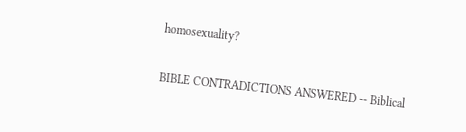homosexuality?

BIBLE CONTRADICTIONS ANSWERED -- Biblical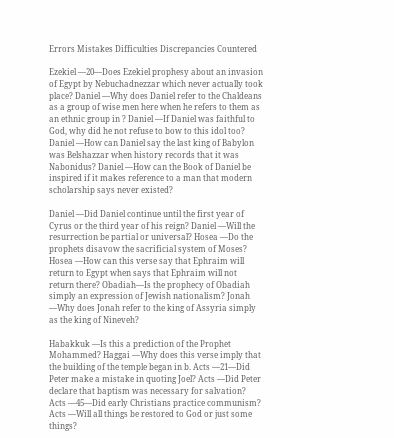Errors Mistakes Difficulties Discrepancies Countered

Ezekiel —20—Does Ezekiel prophesy about an invasion of Egypt by Nebuchadnezzar which never actually took place? Daniel —Why does Daniel refer to the Chaldeans as a group of wise men here when he refers to them as an ethnic group in ? Daniel —If Daniel was faithful to God, why did he not refuse to bow to this idol too? Daniel —How can Daniel say the last king of Babylon was Belshazzar when history records that it was Nabonidus? Daniel —How can the Book of Daniel be inspired if it makes reference to a man that modern scholarship says never existed?

Daniel —Did Daniel continue until the first year of Cyrus or the third year of his reign? Daniel —Will the resurrection be partial or universal? Hosea —Do the prophets disavow the sacrificial system of Moses? Hosea —How can this verse say that Ephraim will return to Egypt when says that Ephraim will not return there? Obadiah—Is the prophecy of Obadiah simply an expression of Jewish nationalism? Jonah —Why does Jonah refer to the king of Assyria simply as the king of Nineveh?

Habakkuk —Is this a prediction of the Prophet Mohammed? Haggai —Why does this verse imply that the building of the temple began in b. Acts —21—Did Peter make a mistake in quoting Joel? Acts —Did Peter declare that baptism was necessary for salvation? Acts —45—Did early Christians practice communism? Acts —Will all things be restored to God or just some things?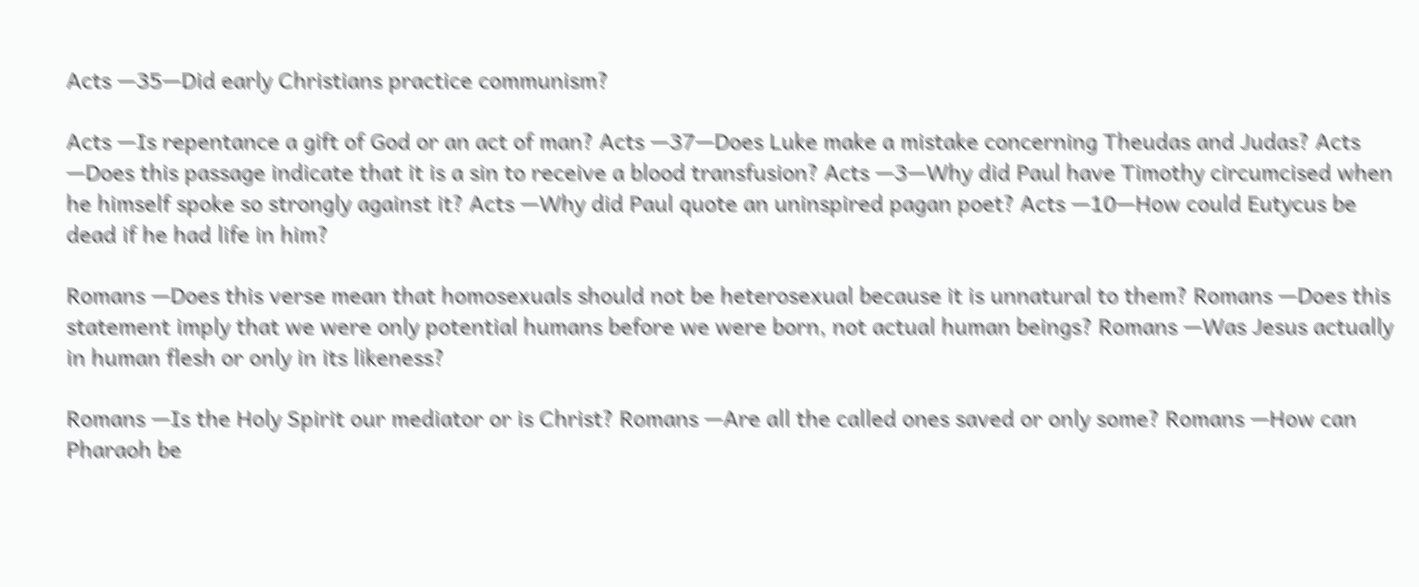Acts —35—Did early Christians practice communism?

Acts —Is repentance a gift of God or an act of man? Acts —37—Does Luke make a mistake concerning Theudas and Judas? Acts —Does this passage indicate that it is a sin to receive a blood transfusion? Acts —3—Why did Paul have Timothy circumcised when he himself spoke so strongly against it? Acts —Why did Paul quote an uninspired pagan poet? Acts —10—How could Eutycus be dead if he had life in him?

Romans —Does this verse mean that homosexuals should not be heterosexual because it is unnatural to them? Romans —Does this statement imply that we were only potential humans before we were born, not actual human beings? Romans —Was Jesus actually in human flesh or only in its likeness?

Romans —Is the Holy Spirit our mediator or is Christ? Romans —Are all the called ones saved or only some? Romans —How can Pharaoh be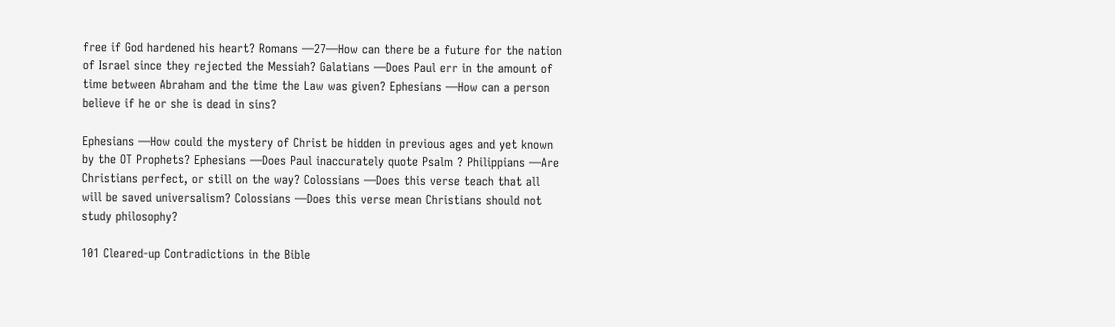free if God hardened his heart? Romans —27—How can there be a future for the nation of Israel since they rejected the Messiah? Galatians —Does Paul err in the amount of time between Abraham and the time the Law was given? Ephesians —How can a person believe if he or she is dead in sins?

Ephesians —How could the mystery of Christ be hidden in previous ages and yet known by the OT Prophets? Ephesians —Does Paul inaccurately quote Psalm ? Philippians —Are Christians perfect, or still on the way? Colossians —Does this verse teach that all will be saved universalism? Colossians —Does this verse mean Christians should not study philosophy?

101 Cleared-up Contradictions in the Bible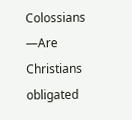Colossians —Are Christians obligated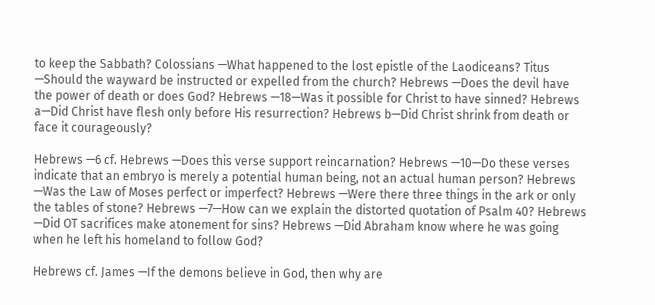to keep the Sabbath? Colossians —What happened to the lost epistle of the Laodiceans? Titus —Should the wayward be instructed or expelled from the church? Hebrews —Does the devil have the power of death or does God? Hebrews —18—Was it possible for Christ to have sinned? Hebrews a—Did Christ have flesh only before His resurrection? Hebrews b—Did Christ shrink from death or face it courageously?

Hebrews —6 cf. Hebrews —Does this verse support reincarnation? Hebrews —10—Do these verses indicate that an embryo is merely a potential human being, not an actual human person? Hebrews —Was the Law of Moses perfect or imperfect? Hebrews —Were there three things in the ark or only the tables of stone? Hebrews —7—How can we explain the distorted quotation of Psalm 40? Hebrews —Did OT sacrifices make atonement for sins? Hebrews —Did Abraham know where he was going when he left his homeland to follow God?

Hebrews cf. James —If the demons believe in God, then why are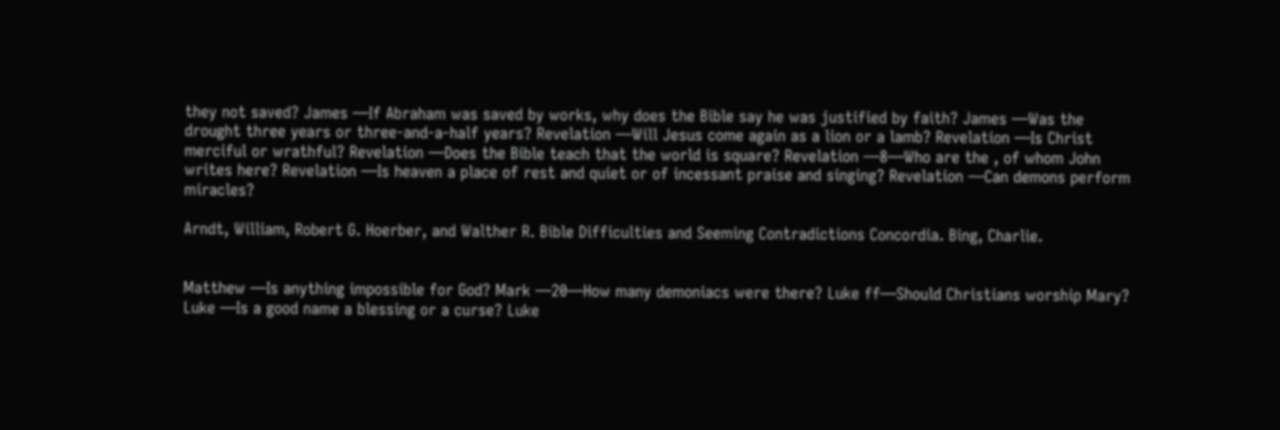they not saved? James —If Abraham was saved by works, why does the Bible say he was justified by faith? James —Was the drought three years or three-and-a-half years? Revelation —Will Jesus come again as a lion or a lamb? Revelation —Is Christ merciful or wrathful? Revelation —Does the Bible teach that the world is square? Revelation —8—Who are the , of whom John writes here? Revelation —Is heaven a place of rest and quiet or of incessant praise and singing? Revelation —Can demons perform miracles?

Arndt, William, Robert G. Hoerber, and Walther R. Bible Difficulties and Seeming Contradictions Concordia. Bing, Charlie.


Matthew —Is anything impossible for God? Mark —20—How many demoniacs were there? Luke ff—Should Christians worship Mary? Luke —Is a good name a blessing or a curse? Luke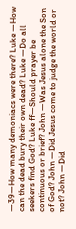—39—How many demoniacs were there? Luke —How can the dead bury their own dead? Luke —Do all seekers find God? Luke ff—Should prayer be continuous or brief? John —Was Jesus alone the Son of God? John —Did Jesus come to judge the world or not? John —Did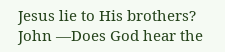Jesus lie to His brothers? John —Does God hear the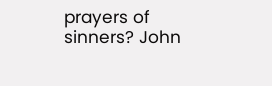prayers of sinners? John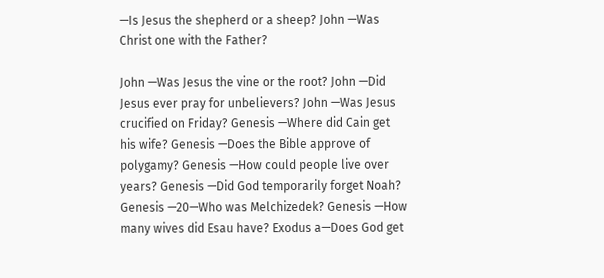—Is Jesus the shepherd or a sheep? John —Was Christ one with the Father?

John —Was Jesus the vine or the root? John —Did Jesus ever pray for unbelievers? John —Was Jesus crucified on Friday? Genesis —Where did Cain get his wife? Genesis —Does the Bible approve of polygamy? Genesis —How could people live over years? Genesis —Did God temporarily forget Noah? Genesis —20—Who was Melchizedek? Genesis —How many wives did Esau have? Exodus a—Does God get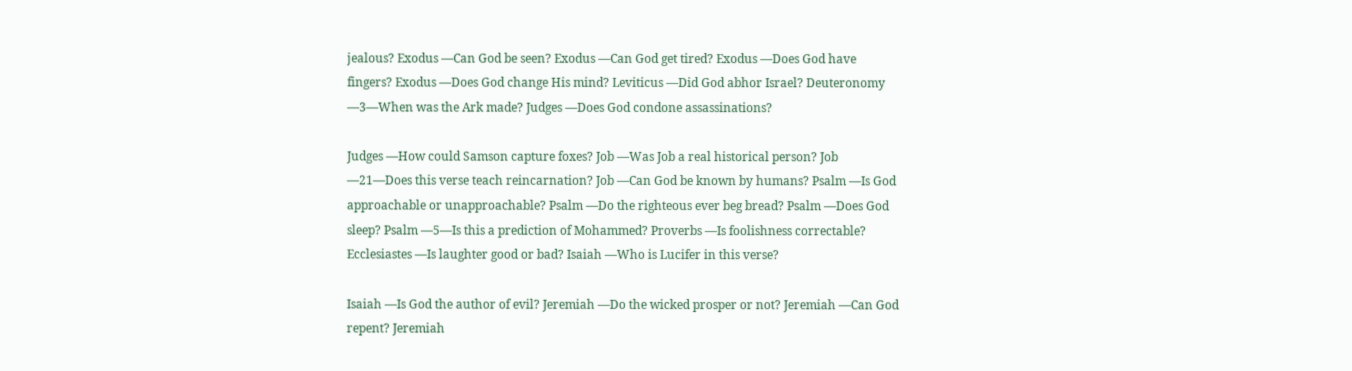jealous? Exodus —Can God be seen? Exodus —Can God get tired? Exodus —Does God have fingers? Exodus —Does God change His mind? Leviticus —Did God abhor Israel? Deuteronomy —3—When was the Ark made? Judges —Does God condone assassinations?

Judges —How could Samson capture foxes? Job —Was Job a real historical person? Job —21—Does this verse teach reincarnation? Job —Can God be known by humans? Psalm —Is God approachable or unapproachable? Psalm —Do the righteous ever beg bread? Psalm —Does God sleep? Psalm —5—Is this a prediction of Mohammed? Proverbs —Is foolishness correctable? Ecclesiastes —Is laughter good or bad? Isaiah —Who is Lucifer in this verse?

Isaiah —Is God the author of evil? Jeremiah —Do the wicked prosper or not? Jeremiah —Can God repent? Jeremiah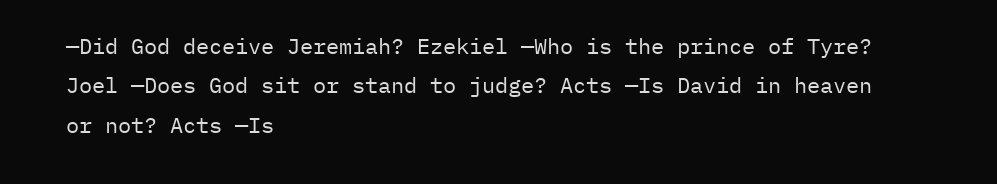—Did God deceive Jeremiah? Ezekiel —Who is the prince of Tyre? Joel —Does God sit or stand to judge? Acts —Is David in heaven or not? Acts —Is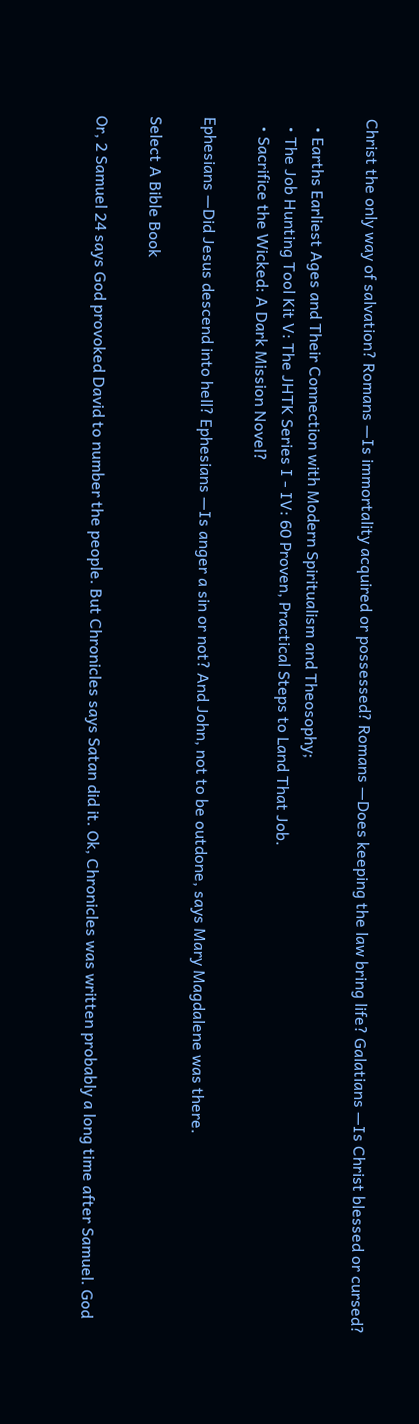Christ the only way of salvation? Romans —Is immortality acquired or possessed? Romans —Does keeping the law bring life? Galatians —Is Christ blessed or cursed?

  • Earths Earliest Ages and Their Connection with Modern Spiritualism and Theosophy;
  • The Job Hunting Tool Kit V: The JHTK Series I - IV: 60 Proven, Practical Steps to Land That Job.
  • Sacrifice the Wicked: A Dark Mission Novel?

Ephesians —Did Jesus descend into hell? Ephesians —Is anger a sin or not? And John, not to be outdone, says Mary Magdalene was there.

Select A Bible Book

Or, 2 Samuel 24 says God provoked David to number the people. But Chronicles says Satan did it. Ok, Chronicles was written probably a long time after Samuel. God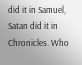did it in Samuel, Satan did it in Chronicles. Who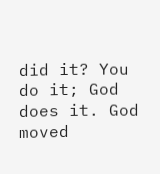did it? You do it; God does it. God moved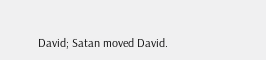David; Satan moved David.